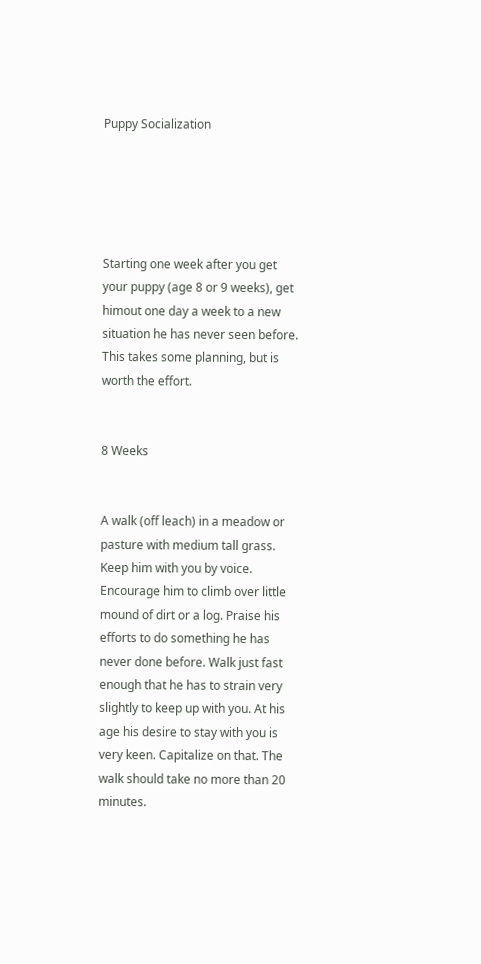Puppy Socialization





Starting one week after you get your puppy (age 8 or 9 weeks), get himout one day a week to a new situation he has never seen before. This takes some planning, but is worth the effort.


8 Weeks


A walk (off leach) in a meadow or pasture with medium tall grass. Keep him with you by voice. Encourage him to climb over little mound of dirt or a log. Praise his efforts to do something he has never done before. Walk just fast enough that he has to strain very slightly to keep up with you. At his age his desire to stay with you is very keen. Capitalize on that. The walk should take no more than 20 minutes.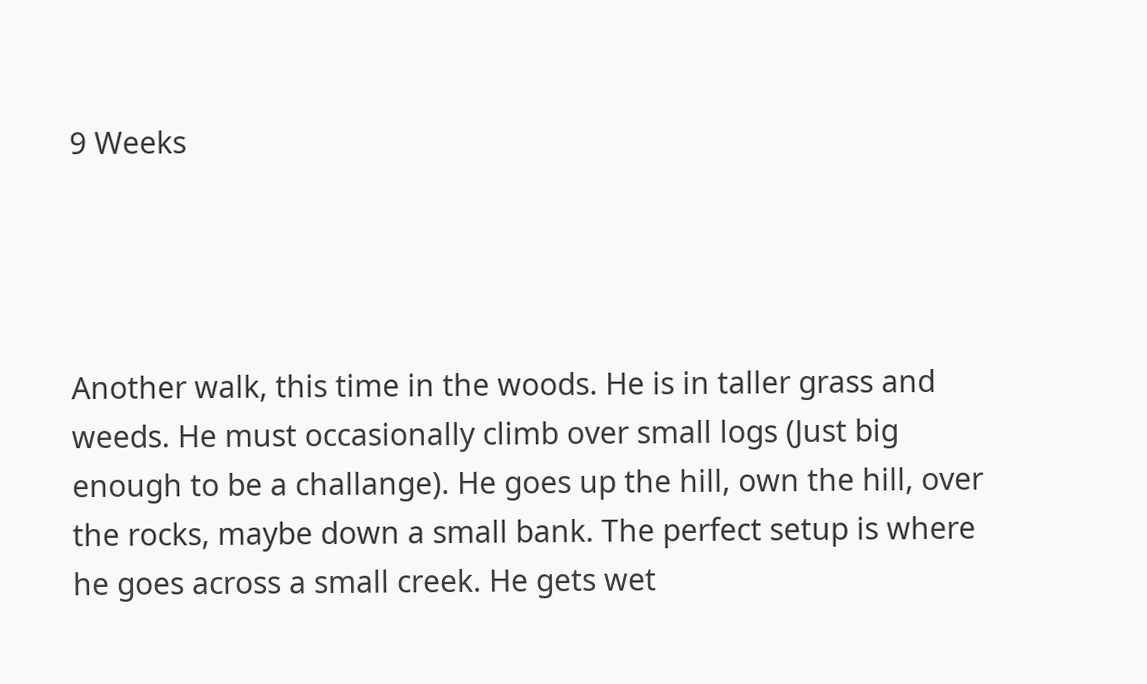9 Weeks




Another walk, this time in the woods. He is in taller grass and weeds. He must occasionally climb over small logs (Just big enough to be a challange). He goes up the hill, own the hill, over the rocks, maybe down a small bank. The perfect setup is where he goes across a small creek. He gets wet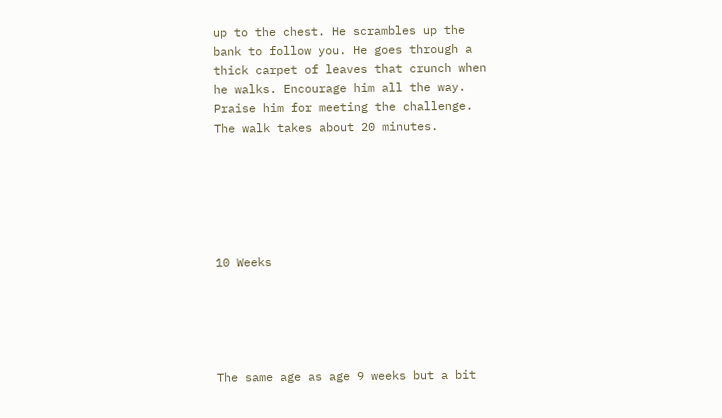up to the chest. He scrambles up the bank to follow you. He goes through a thick carpet of leaves that crunch when he walks. Encourage him all the way. Praise him for meeting the challenge. The walk takes about 20 minutes.






10 Weeks





The same age as age 9 weeks but a bit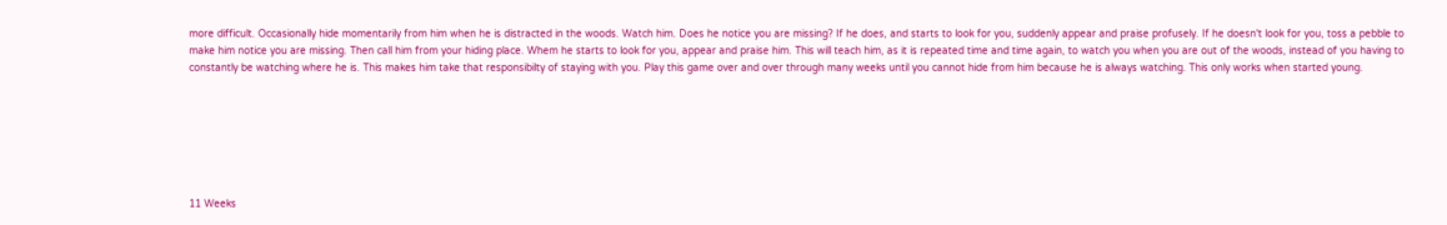more difficult. Occasionally hide momentarily from him when he is distracted in the woods. Watch him. Does he notice you are missing? If he does, and starts to look for you, suddenly appear and praise profusely. If he doesn't look for you, toss a pebble to make him notice you are missing. Then call him from your hiding place. Whem he starts to look for you, appear and praise him. This will teach him, as it is repeated time and time again, to watch you when you are out of the woods, instead of you having to constantly be watching where he is. This makes him take that responsibilty of staying with you. Play this game over and over through many weeks until you cannot hide from him because he is always watching. This only works when started young.







11 Weeks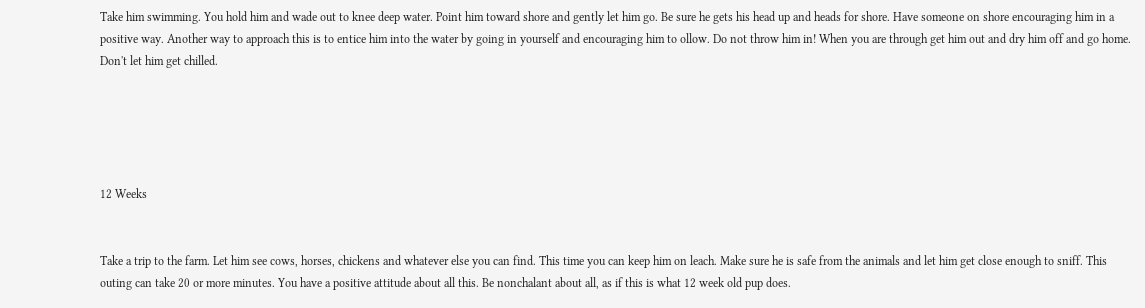Take him swimming. You hold him and wade out to knee deep water. Point him toward shore and gently let him go. Be sure he gets his head up and heads for shore. Have someone on shore encouraging him in a positive way. Another way to approach this is to entice him into the water by going in yourself and encouraging him to ollow. Do not throw him in! When you are through get him out and dry him off and go home. Don't let him get chilled.





12 Weeks


Take a trip to the farm. Let him see cows, horses, chickens and whatever else you can find. This time you can keep him on leach. Make sure he is safe from the animals and let him get close enough to sniff. This outing can take 20 or more minutes. You have a positive attitude about all this. Be nonchalant about all, as if this is what 12 week old pup does.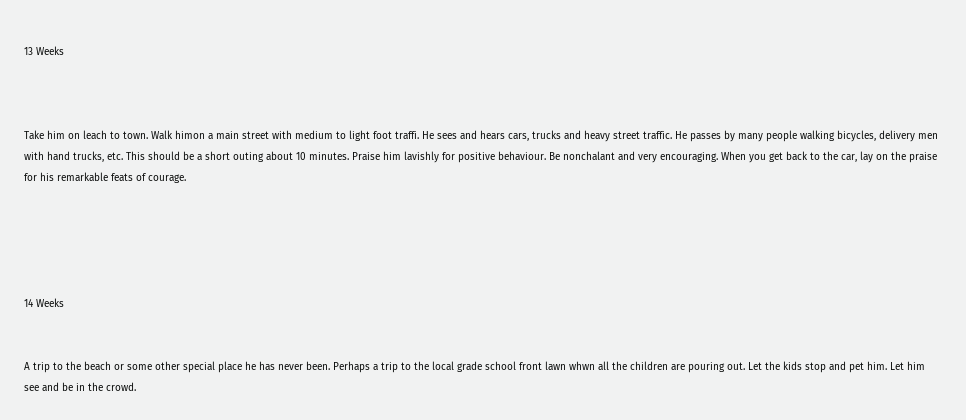13 Weeks



Take him on leach to town. Walk himon a main street with medium to light foot traffi. He sees and hears cars, trucks and heavy street traffic. He passes by many people walking bicycles, delivery men with hand trucks, etc. This should be a short outing about 10 minutes. Praise him lavishly for positive behaviour. Be nonchalant and very encouraging. When you get back to the car, lay on the praise for his remarkable feats of courage.





14 Weeks


A trip to the beach or some other special place he has never been. Perhaps a trip to the local grade school front lawn whwn all the children are pouring out. Let the kids stop and pet him. Let him see and be in the crowd.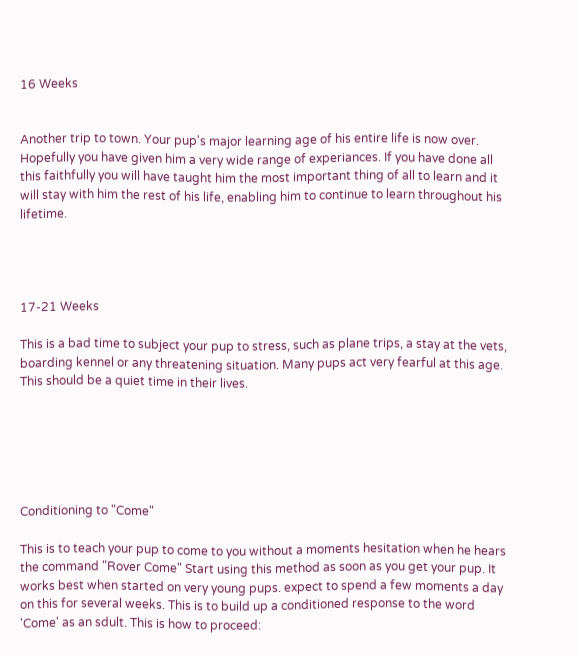16 Weeks


Another trip to town. Your pup's major learning age of his entire life is now over. Hopefully you have given him a very wide range of experiances. If you have done all this faithfully you will have taught him the most important thing of all to learn and it will stay with him the rest of his life, enabling him to continue to learn throughout his lifetime.




17-21 Weeks

This is a bad time to subject your pup to stress, such as plane trips, a stay at the vets, boarding kennel or any threatening situation. Many pups act very fearful at this age. This should be a quiet time in their lives.






Conditioning to "Come"

This is to teach your pup to come to you without a moments hesitation when he hears the command "Rover Come" Start using this method as soon as you get your pup. It works best when started on very young pups. expect to spend a few moments a day on this for several weeks. This is to build up a conditioned response to the word 'Come' as an sdult. This is how to proceed: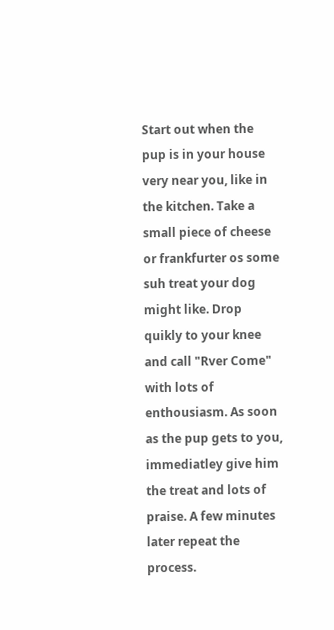Start out when the pup is in your house very near you, like in the kitchen. Take a small piece of cheese or frankfurter os some suh treat your dog might like. Drop quikly to your knee and call "Rver Come" with lots of enthousiasm. As soon as the pup gets to you, immediatley give him the treat and lots of praise. A few minutes later repeat the process.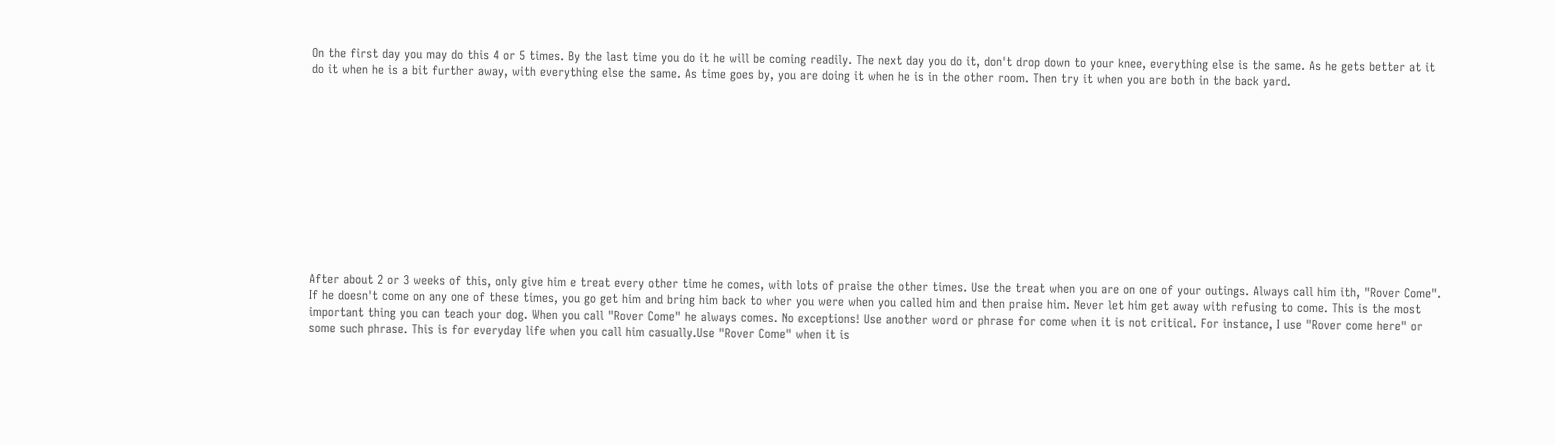On the first day you may do this 4 or 5 times. By the last time you do it he will be coming readily. The next day you do it, don't drop down to your knee, everything else is the same. As he gets better at it do it when he is a bit further away, with everything else the same. As time goes by, you are doing it when he is in the other room. Then try it when you are both in the back yard.












After about 2 or 3 weeks of this, only give him e treat every other time he comes, with lots of praise the other times. Use the treat when you are on one of your outings. Always call him ith, "Rover Come". If he doesn't come on any one of these times, you go get him and bring him back to wher you were when you called him and then praise him. Never let him get away with refusing to come. This is the most important thing you can teach your dog. When you call "Rover Come" he always comes. No exceptions! Use another word or phrase for come when it is not critical. For instance, I use "Rover come here" or some such phrase. This is for everyday life when you call him casually.Use "Rover Come" when it is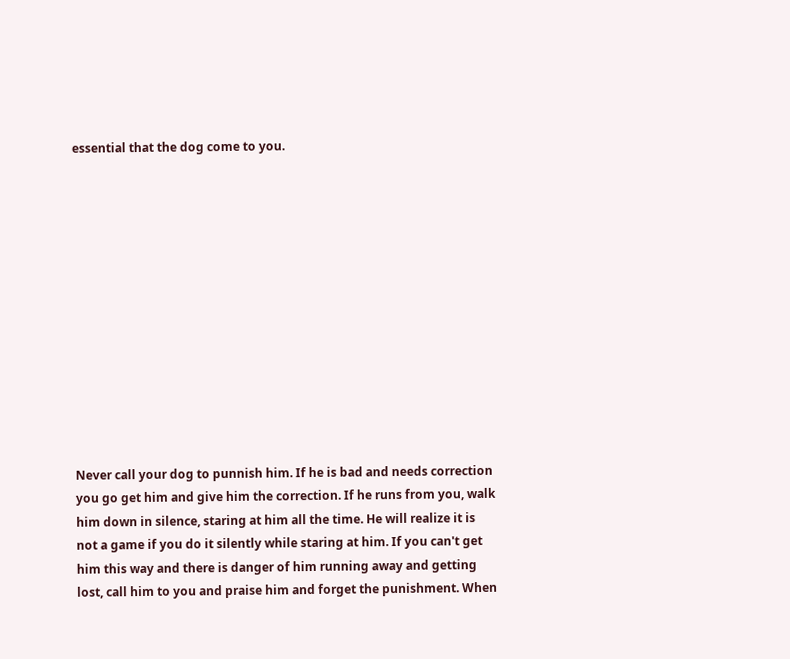essential that the dog come to you.













Never call your dog to punnish him. If he is bad and needs correction you go get him and give him the correction. If he runs from you, walk him down in silence, staring at him all the time. He will realize it is not a game if you do it silently while staring at him. If you can't get him this way and there is danger of him running away and getting lost, call him to you and praise him and forget the punishment. When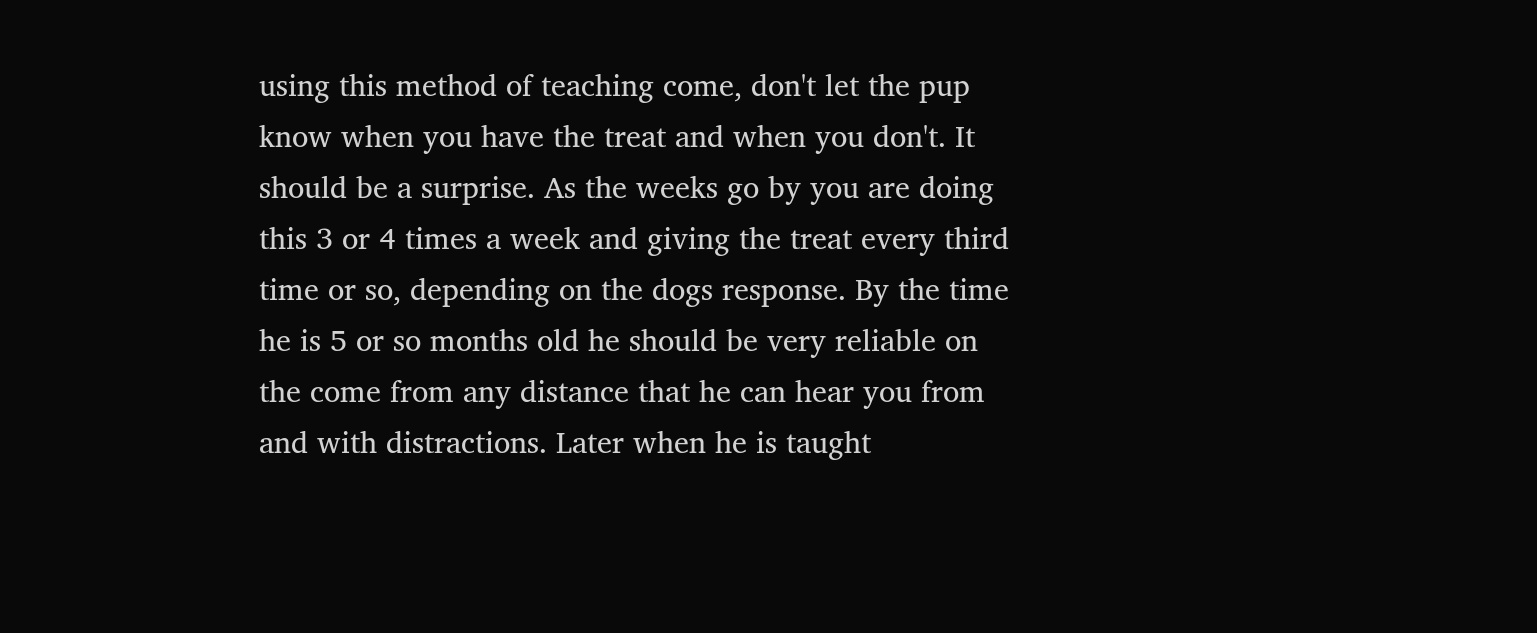using this method of teaching come, don't let the pup know when you have the treat and when you don't. It should be a surprise. As the weeks go by you are doing this 3 or 4 times a week and giving the treat every third time or so, depending on the dogs response. By the time he is 5 or so months old he should be very reliable on the come from any distance that he can hear you from and with distractions. Later when he is taught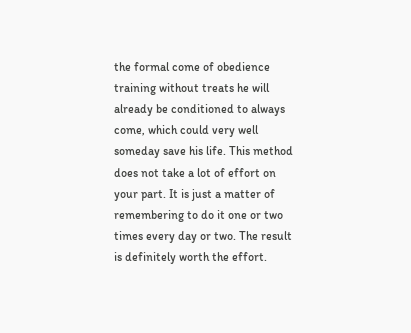the formal come of obedience training without treats he will already be conditioned to always come, which could very well someday save his life. This method does not take a lot of effort on your part. It is just a matter of remembering to do it one or two times every day or two. The result is definitely worth the effort.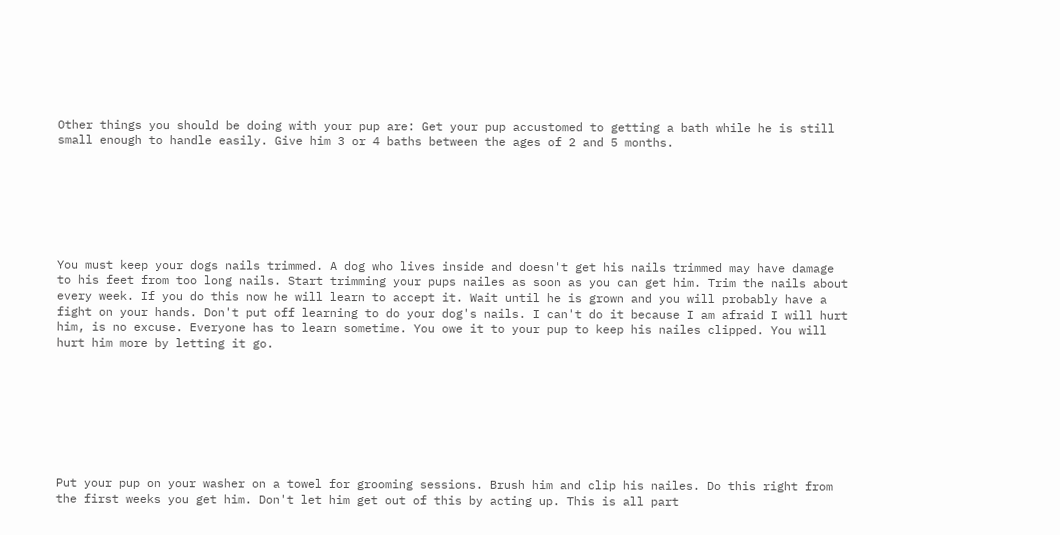Other things you should be doing with your pup are: Get your pup accustomed to getting a bath while he is still small enough to handle easily. Give him 3 or 4 baths between the ages of 2 and 5 months.







You must keep your dogs nails trimmed. A dog who lives inside and doesn't get his nails trimmed may have damage to his feet from too long nails. Start trimming your pups nailes as soon as you can get him. Trim the nails about every week. If you do this now he will learn to accept it. Wait until he is grown and you will probably have a fight on your hands. Don't put off learning to do your dog's nails. I can't do it because I am afraid I will hurt him, is no excuse. Everyone has to learn sometime. You owe it to your pup to keep his nailes clipped. You will hurt him more by letting it go.








Put your pup on your washer on a towel for grooming sessions. Brush him and clip his nailes. Do this right from the first weeks you get him. Don't let him get out of this by acting up. This is all part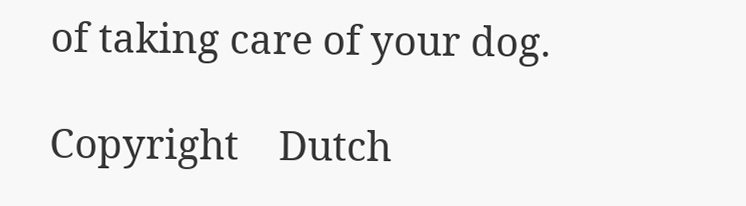of taking care of your dog.

Copyright    Dutch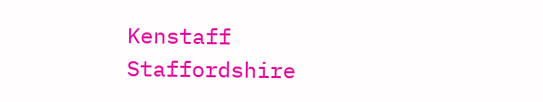Kenstaff Staffordshire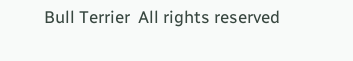Bull Terrier  All rights reserved